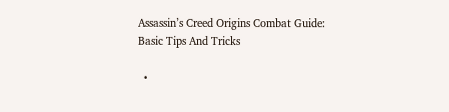Assassin’s Creed Origins Combat Guide: Basic Tips And Tricks

  •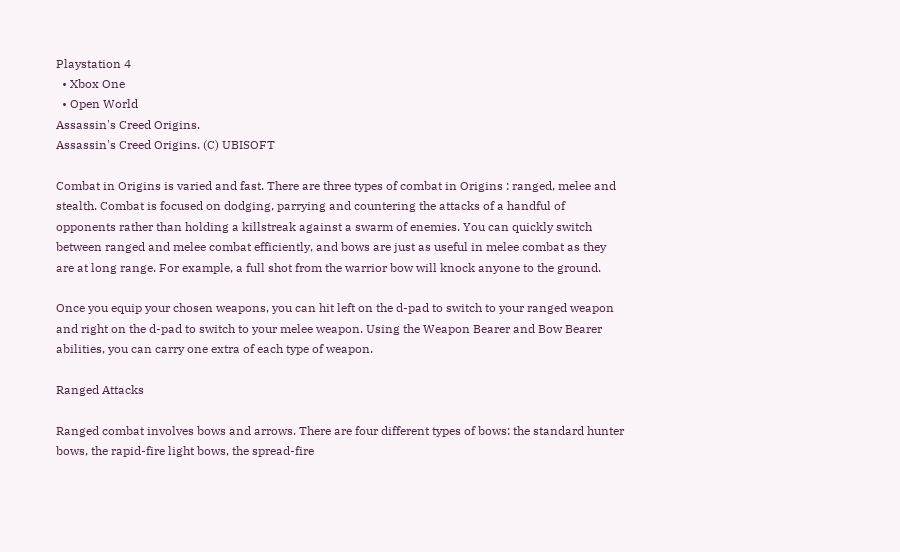Playstation 4
  • Xbox One
  • Open World
Assassin's Creed Origins.
Assassin's Creed Origins. (C) UBISOFT

Combat in Origins is varied and fast. There are three types of combat in Origins : ranged, melee and stealth. Combat is focused on dodging, parrying and countering the attacks of a handful of opponents rather than holding a killstreak against a swarm of enemies. You can quickly switch between ranged and melee combat efficiently, and bows are just as useful in melee combat as they are at long range. For example, a full shot from the warrior bow will knock anyone to the ground.

Once you equip your chosen weapons, you can hit left on the d-pad to switch to your ranged weapon and right on the d-pad to switch to your melee weapon. Using the Weapon Bearer and Bow Bearer abilities, you can carry one extra of each type of weapon.

Ranged Attacks

Ranged combat involves bows and arrows. There are four different types of bows: the standard hunter bows, the rapid-fire light bows, the spread-fire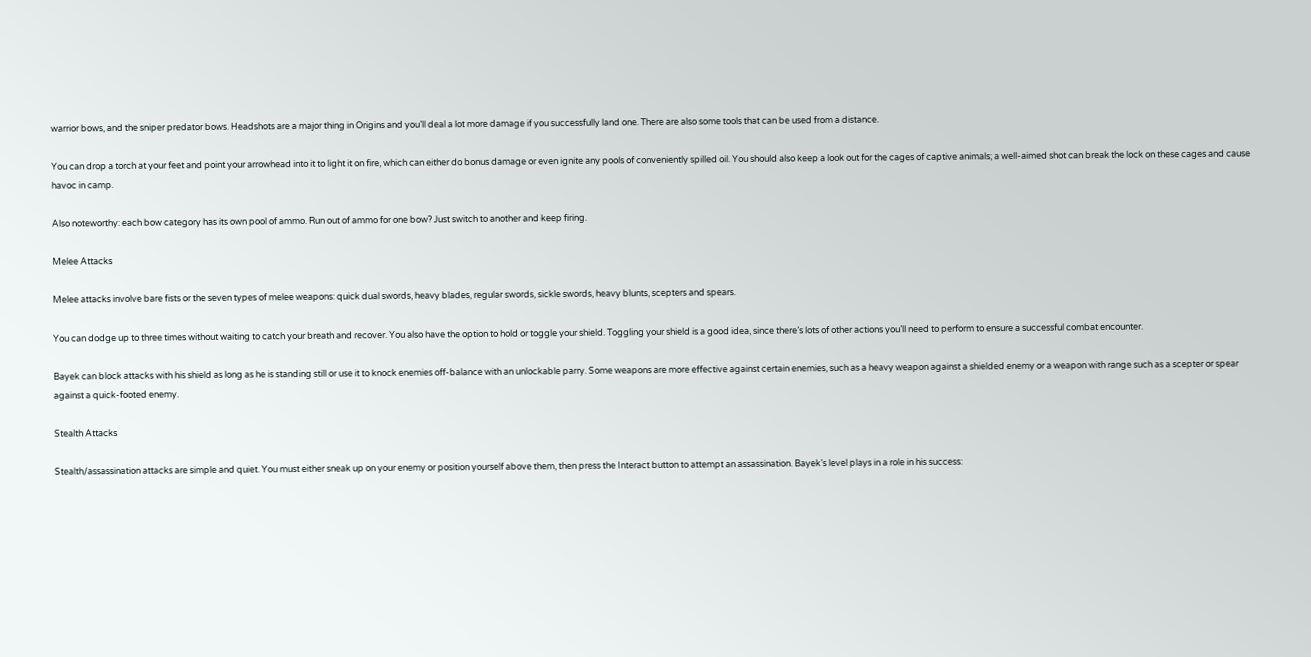warrior bows, and the sniper predator bows. Headshots are a major thing in Origins and you’ll deal a lot more damage if you successfully land one. There are also some tools that can be used from a distance.

You can drop a torch at your feet and point your arrowhead into it to light it on fire, which can either do bonus damage or even ignite any pools of conveniently spilled oil. You should also keep a look out for the cages of captive animals; a well-aimed shot can break the lock on these cages and cause havoc in camp.

Also noteworthy: each bow category has its own pool of ammo. Run out of ammo for one bow? Just switch to another and keep firing.

Melee Attacks

Melee attacks involve bare fists or the seven types of melee weapons: quick dual swords, heavy blades, regular swords, sickle swords, heavy blunts, scepters and spears.

You can dodge up to three times without waiting to catch your breath and recover. You also have the option to hold or toggle your shield. Toggling your shield is a good idea, since there’s lots of other actions you’ll need to perform to ensure a successful combat encounter.

Bayek can block attacks with his shield as long as he is standing still or use it to knock enemies off-balance with an unlockable parry. Some weapons are more effective against certain enemies, such as a heavy weapon against a shielded enemy or a weapon with range such as a scepter or spear against a quick-footed enemy.

Stealth Attacks

Stealth/assassination attacks are simple and quiet. You must either sneak up on your enemy or position yourself above them, then press the Interact button to attempt an assassination. Bayek’s level plays in a role in his success: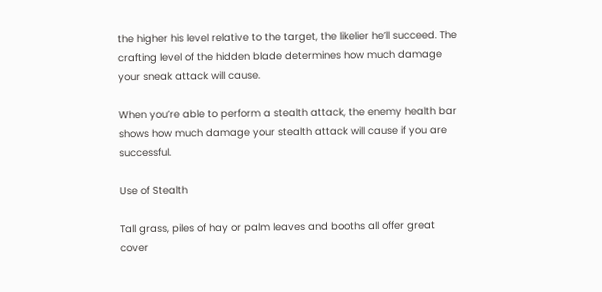the higher his level relative to the target, the likelier he’ll succeed. The crafting level of the hidden blade determines how much damage your sneak attack will cause.

When you’re able to perform a stealth attack, the enemy health bar shows how much damage your stealth attack will cause if you are successful.

Use of Stealth

Tall grass, piles of hay or palm leaves and booths all offer great cover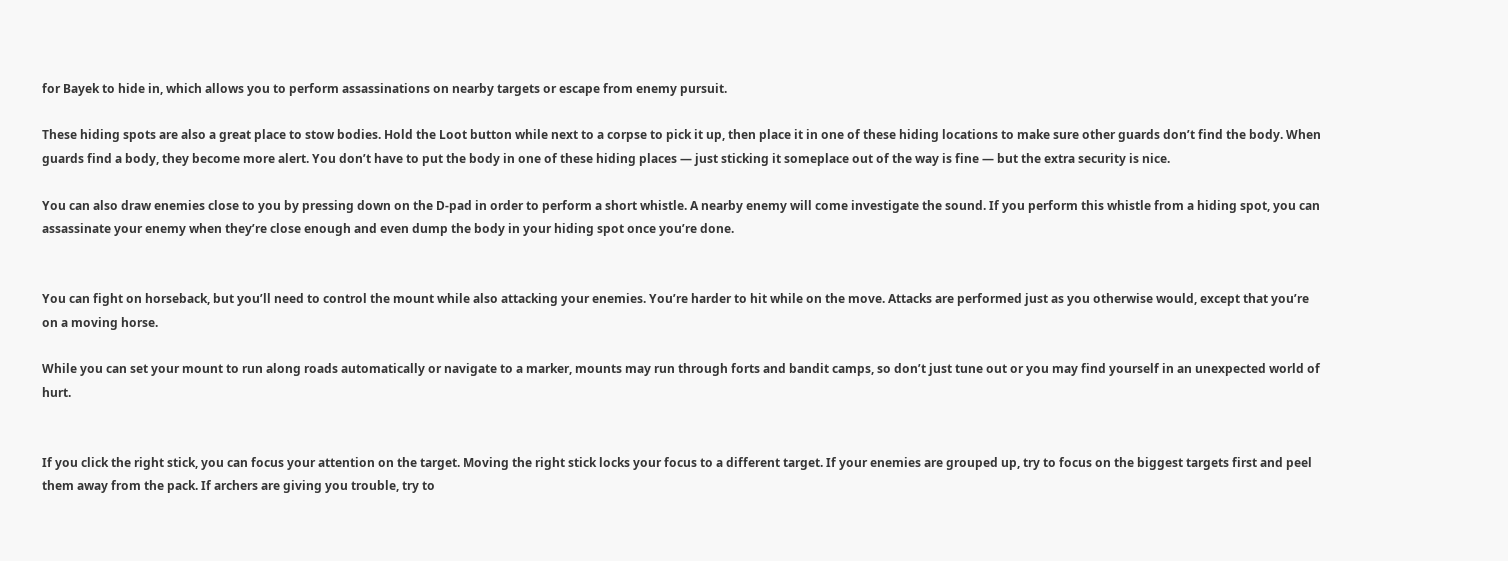for Bayek to hide in, which allows you to perform assassinations on nearby targets or escape from enemy pursuit.

These hiding spots are also a great place to stow bodies. Hold the Loot button while next to a corpse to pick it up, then place it in one of these hiding locations to make sure other guards don’t find the body. When guards find a body, they become more alert. You don’t have to put the body in one of these hiding places — just sticking it someplace out of the way is fine — but the extra security is nice.

You can also draw enemies close to you by pressing down on the D-pad in order to perform a short whistle. A nearby enemy will come investigate the sound. If you perform this whistle from a hiding spot, you can assassinate your enemy when they’re close enough and even dump the body in your hiding spot once you’re done.


You can fight on horseback, but you’ll need to control the mount while also attacking your enemies. You’re harder to hit while on the move. Attacks are performed just as you otherwise would, except that you’re on a moving horse.

While you can set your mount to run along roads automatically or navigate to a marker, mounts may run through forts and bandit camps, so don’t just tune out or you may find yourself in an unexpected world of hurt.


If you click the right stick, you can focus your attention on the target. Moving the right stick locks your focus to a different target. If your enemies are grouped up, try to focus on the biggest targets first and peel them away from the pack. If archers are giving you trouble, try to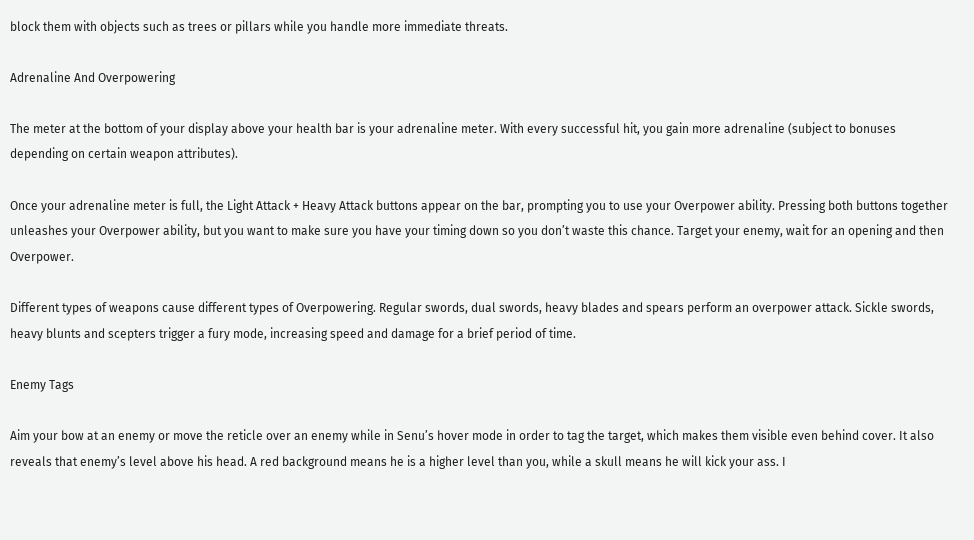block them with objects such as trees or pillars while you handle more immediate threats.

Adrenaline And Overpowering

The meter at the bottom of your display above your health bar is your adrenaline meter. With every successful hit, you gain more adrenaline (subject to bonuses depending on certain weapon attributes).

Once your adrenaline meter is full, the Light Attack + Heavy Attack buttons appear on the bar, prompting you to use your Overpower ability. Pressing both buttons together unleashes your Overpower ability, but you want to make sure you have your timing down so you don’t waste this chance. Target your enemy, wait for an opening and then Overpower.

Different types of weapons cause different types of Overpowering. Regular swords, dual swords, heavy blades and spears perform an overpower attack. Sickle swords, heavy blunts and scepters trigger a fury mode, increasing speed and damage for a brief period of time.

Enemy Tags

Aim your bow at an enemy or move the reticle over an enemy while in Senu’s hover mode in order to tag the target, which makes them visible even behind cover. It also reveals that enemy’s level above his head. A red background means he is a higher level than you, while a skull means he will kick your ass. I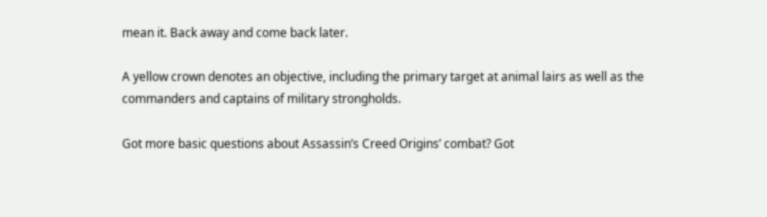mean it. Back away and come back later.

A yellow crown denotes an objective, including the primary target at animal lairs as well as the commanders and captains of military strongholds.

Got more basic questions about Assassin’s Creed Origins’ combat? Got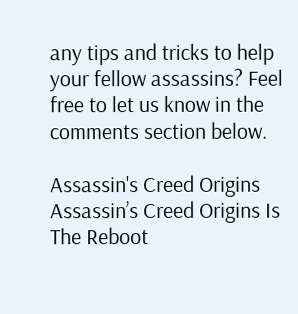any tips and tricks to help your fellow assassins? Feel free to let us know in the comments section below.

Assassin's Creed Origins
Assassin’s Creed Origins Is The Reboot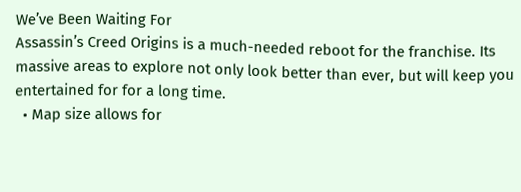We’ve Been Waiting For
Assassin’s Creed Origins is a much-needed reboot for the franchise. Its massive areas to explore not only look better than ever, but will keep you entertained for for a long time.
  • Map size allows for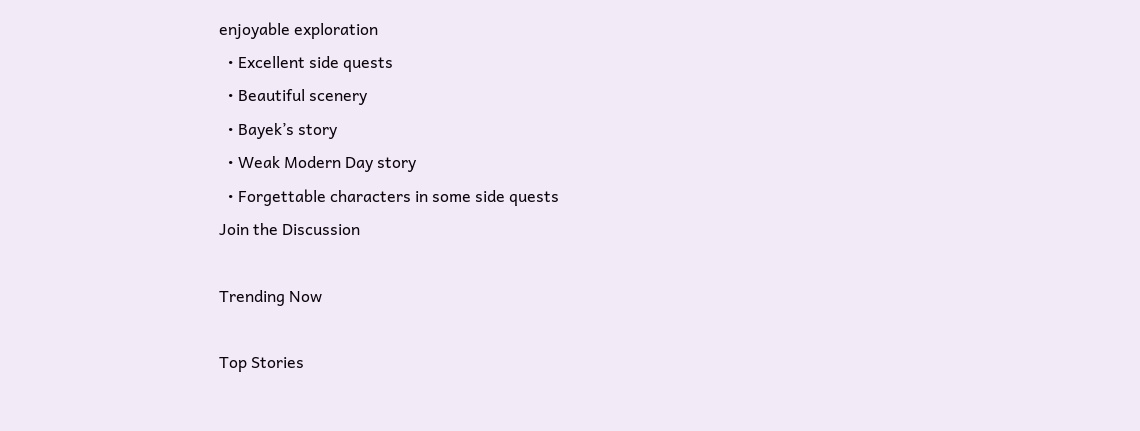enjoyable exploration
  • Excellent side quests
  • Beautiful scenery
  • Bayek’s story
  • Weak Modern Day story
  • Forgettable characters in some side quests
Join the Discussion

Trending Now

Top Stories